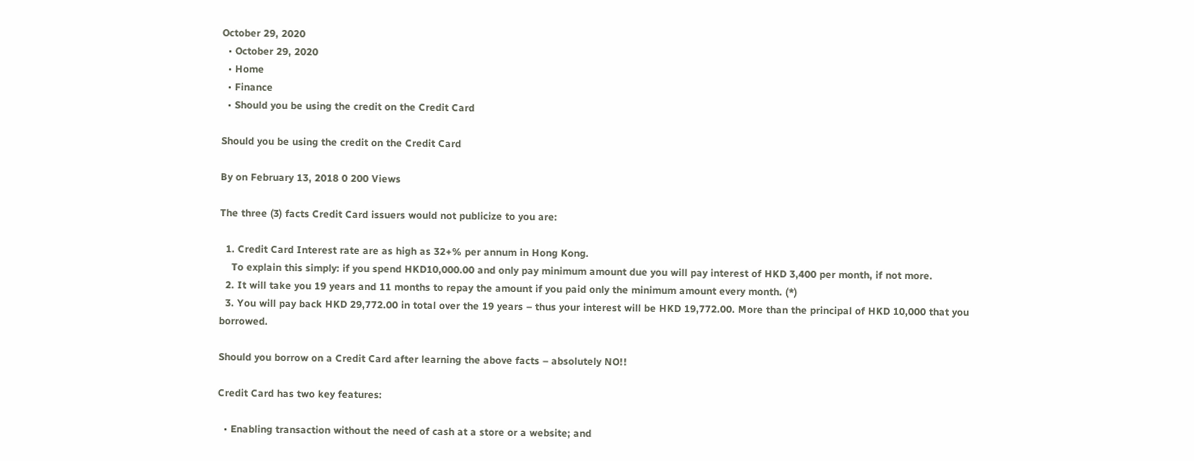October 29, 2020
  • October 29, 2020
  • Home
  • Finance
  • Should you be using the credit on the Credit Card

Should you be using the credit on the Credit Card

By on February 13, 2018 0 200 Views

The three (3) facts Credit Card issuers would not publicize to you are:

  1. Credit Card Interest rate are as high as 32+% per annum in Hong Kong.
    To explain this simply: if you spend HKD10,000.00 and only pay minimum amount due you will pay interest of HKD 3,400 per month, if not more.
  2. It will take you 19 years and 11 months to repay the amount if you paid only the minimum amount every month. (*)
  3. You will pay back HKD 29,772.00 in total over the 19 years – thus your interest will be HKD 19,772.00. More than the principal of HKD 10,000 that you borrowed.

Should you borrow on a Credit Card after learning the above facts – absolutely NO!!

Credit Card has two key features:

  • Enabling transaction without the need of cash at a store or a website; and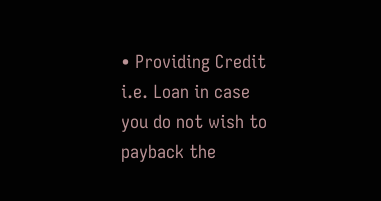• Providing Credit i.e. Loan in case you do not wish to payback the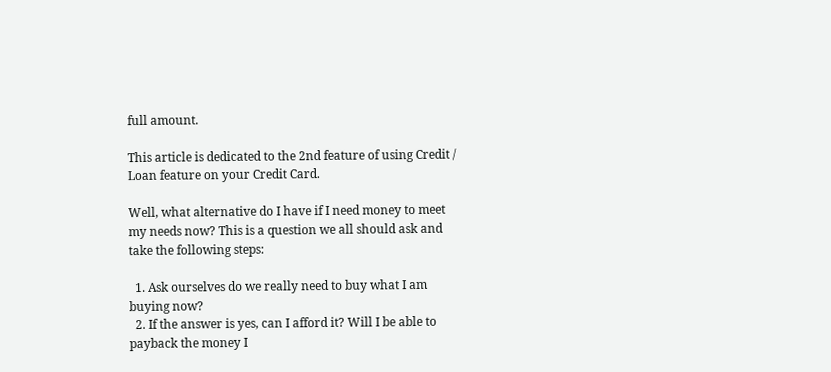full amount.

This article is dedicated to the 2nd feature of using Credit / Loan feature on your Credit Card.

Well, what alternative do I have if I need money to meet my needs now? This is a question we all should ask and take the following steps:

  1. Ask ourselves do we really need to buy what I am buying now?
  2. If the answer is yes, can I afford it? Will I be able to payback the money I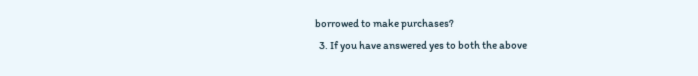borrowed to make purchases?
  3. If you have answered yes to both the above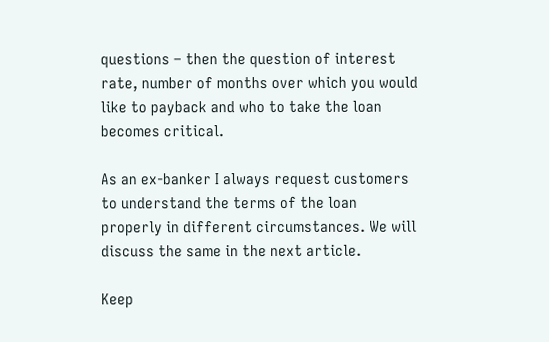questions – then the question of interest rate, number of months over which you would like to payback and who to take the loan becomes critical.

As an ex-banker I always request customers to understand the terms of the loan properly in different circumstances. We will discuss the same in the next article.

Keep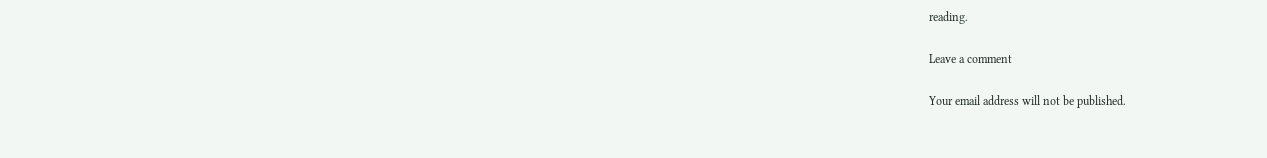reading.

Leave a comment

Your email address will not be published.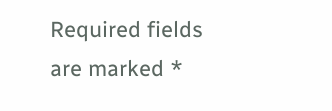Required fields are marked *